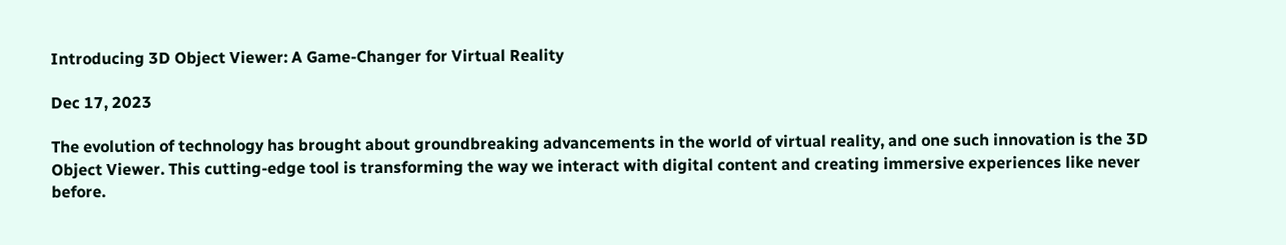Introducing 3D Object Viewer: A Game-Changer for Virtual Reality

Dec 17, 2023

The evolution of technology has brought about groundbreaking advancements in the world of virtual reality, and one such innovation is the 3D Object Viewer. This cutting-edge tool is transforming the way we interact with digital content and creating immersive experiences like never before.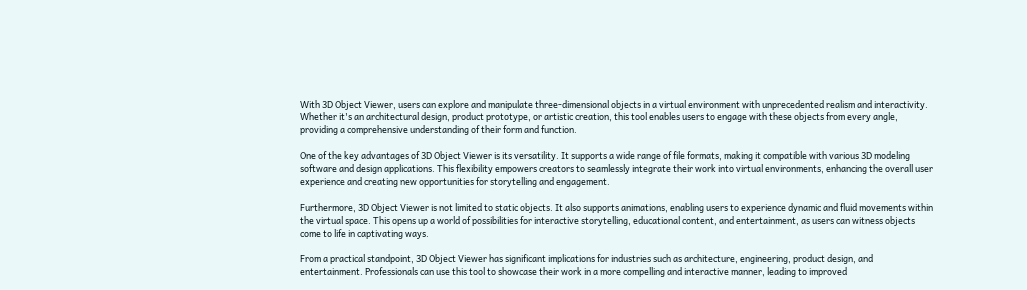With 3D Object Viewer, users can explore and manipulate three-dimensional objects in a virtual environment with unprecedented realism and interactivity. Whether it's an architectural design, product prototype, or artistic creation, this tool enables users to engage with these objects from every angle, providing a comprehensive understanding of their form and function.

One of the key advantages of 3D Object Viewer is its versatility. It supports a wide range of file formats, making it compatible with various 3D modeling software and design applications. This flexibility empowers creators to seamlessly integrate their work into virtual environments, enhancing the overall user experience and creating new opportunities for storytelling and engagement.

Furthermore, 3D Object Viewer is not limited to static objects. It also supports animations, enabling users to experience dynamic and fluid movements within the virtual space. This opens up a world of possibilities for interactive storytelling, educational content, and entertainment, as users can witness objects come to life in captivating ways.

From a practical standpoint, 3D Object Viewer has significant implications for industries such as architecture, engineering, product design, and entertainment. Professionals can use this tool to showcase their work in a more compelling and interactive manner, leading to improved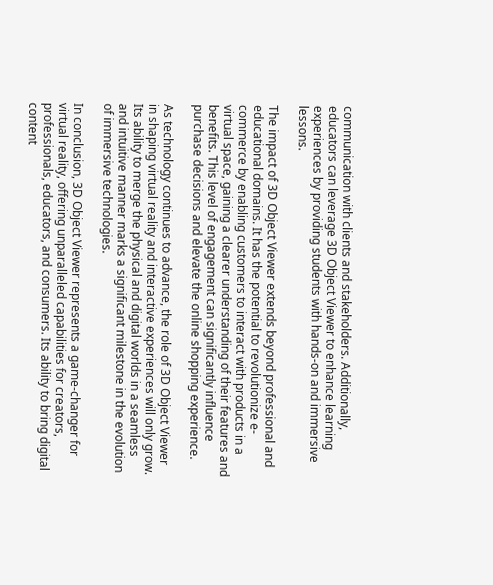communication with clients and stakeholders. Additionally, educators can leverage 3D Object Viewer to enhance learning experiences by providing students with hands-on and immersive lessons.

The impact of 3D Object Viewer extends beyond professional and educational domains. It has the potential to revolutionize e-commerce by enabling customers to interact with products in a virtual space, gaining a clearer understanding of their features and benefits. This level of engagement can significantly influence purchase decisions and elevate the online shopping experience.

As technology continues to advance, the role of 3D Object Viewer in shaping virtual reality and interactive experiences will only grow. Its ability to merge the physical and digital worlds in a seamless and intuitive manner marks a significant milestone in the evolution of immersive technologies.

In conclusion, 3D Object Viewer represents a game-changer for virtual reality, offering unparalleled capabilities for creators, professionals, educators, and consumers. Its ability to bring digital content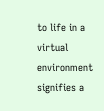to life in a virtual environment signifies a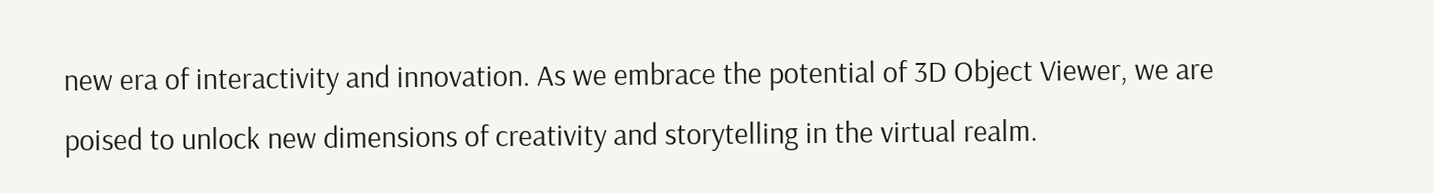new era of interactivity and innovation. As we embrace the potential of 3D Object Viewer, we are poised to unlock new dimensions of creativity and storytelling in the virtual realm.